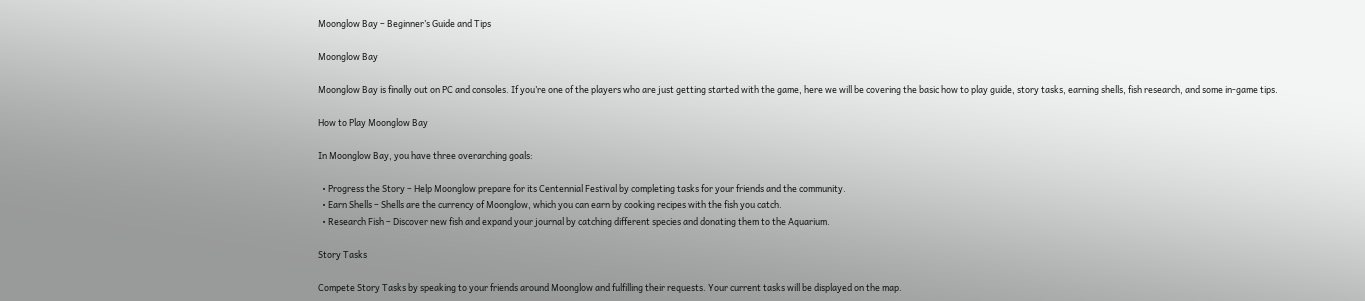Moonglow Bay – Beginner’s Guide and Tips

Moonglow Bay

Moonglow Bay is finally out on PC and consoles. If you’re one of the players who are just getting started with the game, here we will be covering the basic how to play guide, story tasks, earning shells, fish research, and some in-game tips.

How to Play Moonglow Bay

In Moonglow Bay, you have three overarching goals:

  • Progress the Story – Help Moonglow prepare for its Centennial Festival by completing tasks for your friends and the community.
  • Earn Shells – Shells are the currency of Moonglow, which you can earn by cooking recipes with the fish you catch.
  • Research Fish – Discover new fish and expand your journal by catching different species and donating them to the Aquarium.

Story Tasks

Compete Story Tasks by speaking to your friends around Moonglow and fulfilling their requests. Your current tasks will be displayed on the map.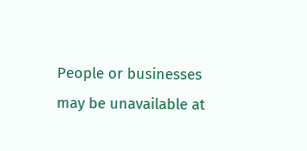People or businesses may be unavailable at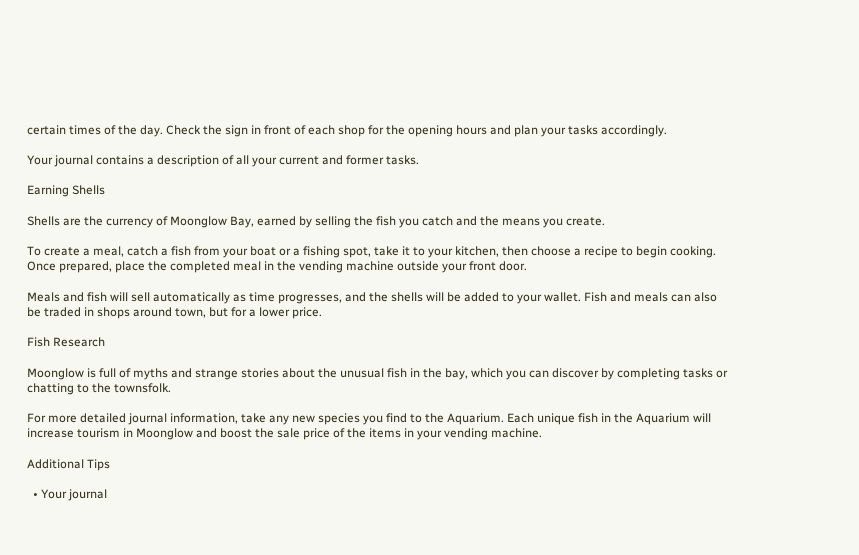certain times of the day. Check the sign in front of each shop for the opening hours and plan your tasks accordingly.

Your journal contains a description of all your current and former tasks.

Earning Shells

Shells are the currency of Moonglow Bay, earned by selling the fish you catch and the means you create.

To create a meal, catch a fish from your boat or a fishing spot, take it to your kitchen, then choose a recipe to begin cooking. Once prepared, place the completed meal in the vending machine outside your front door.

Meals and fish will sell automatically as time progresses, and the shells will be added to your wallet. Fish and meals can also be traded in shops around town, but for a lower price.

Fish Research

Moonglow is full of myths and strange stories about the unusual fish in the bay, which you can discover by completing tasks or chatting to the townsfolk.

For more detailed journal information, take any new species you find to the Aquarium. Each unique fish in the Aquarium will increase tourism in Moonglow and boost the sale price of the items in your vending machine.

Additional Tips

  • Your journal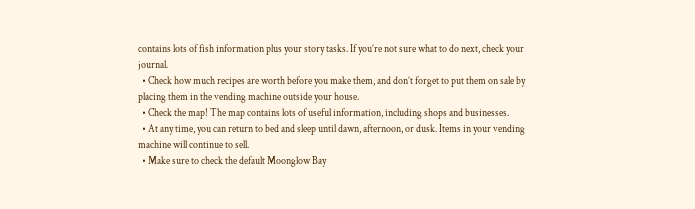contains lots of fish information plus your story tasks. If you’re not sure what to do next, check your journal.
  • Check how much recipes are worth before you make them, and don’t forget to put them on sale by placing them in the vending machine outside your house.
  • Check the map! The map contains lots of useful information, including shops and businesses.
  • At any time, you can return to bed and sleep until dawn, afternoon, or dusk. Items in your vending machine will continue to sell.
  • Make sure to check the default Moonglow Bay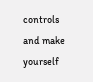controls and make yourself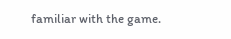familiar with the game.